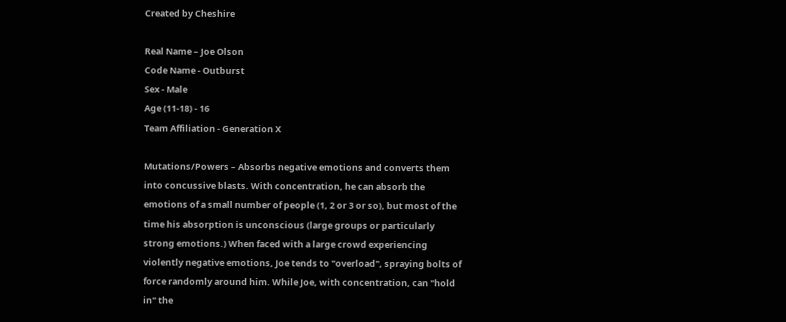Created by Cheshire

Real Name – Joe Olson
Code Name - Outburst
Sex - Male
Age (11-18) - 16
Team Affiliation - Generation X

Mutations/Powers – Absorbs negative emotions and converts them into concussive blasts. With concentration, he can absorb the emotions of a small number of people (1, 2 or 3 or so), but most of the time his absorption is unconscious (large groups or particularly strong emotions.) When faced with a large crowd experiencing violently negative emotions, Joe tends to "overload", spraying bolts of force randomly around him. While Joe, with concentration, can "hold in" the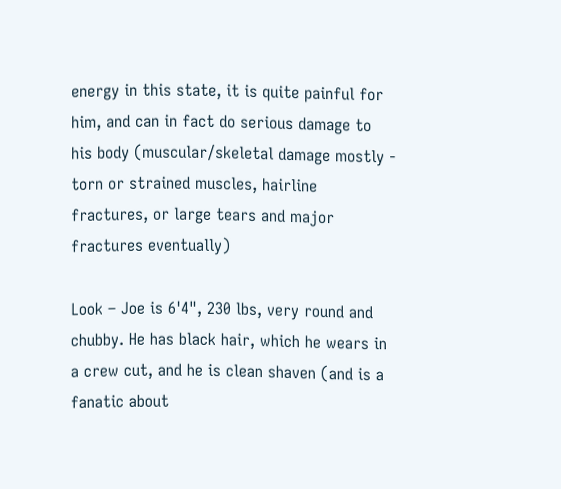energy in this state, it is quite painful for him, and can in fact do serious damage to his body (muscular/skeletal damage mostly - torn or strained muscles, hairline fractures, or large tears and major fractures eventually)

Look – Joe is 6'4", 230 lbs, very round and chubby. He has black hair, which he wears in a crew cut, and he is clean shaven (and is a fanatic about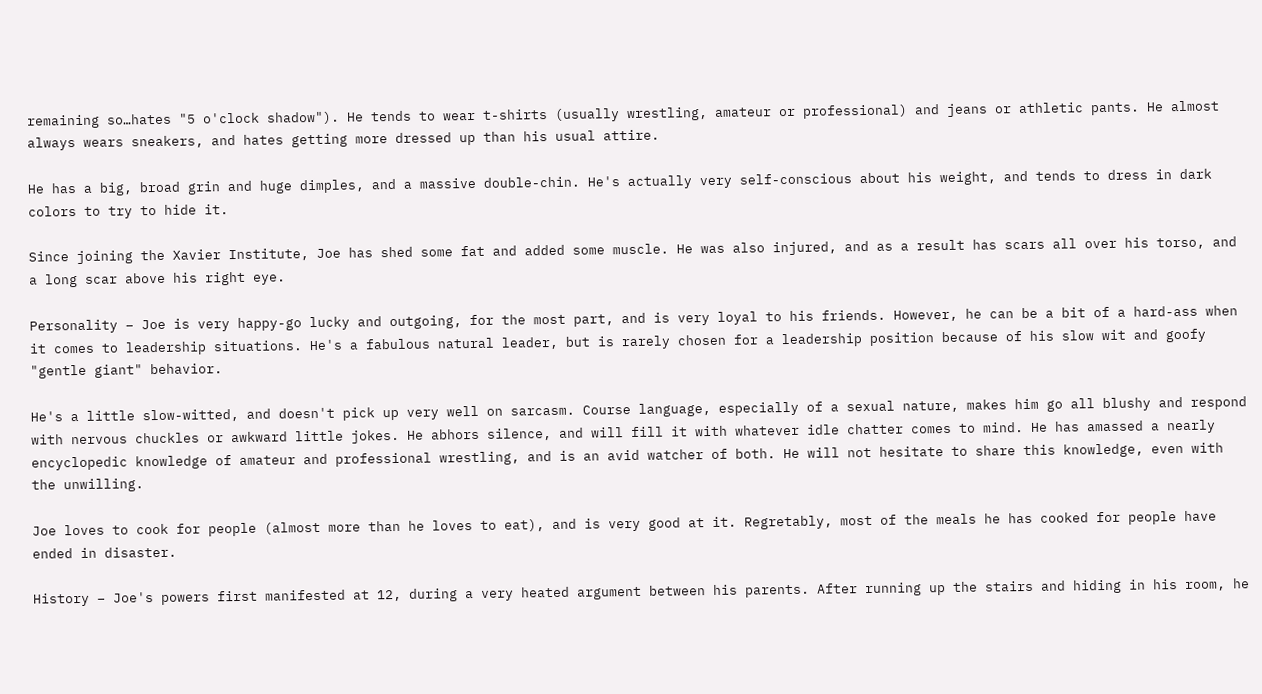remaining so…hates "5 o'clock shadow"). He tends to wear t-shirts (usually wrestling, amateur or professional) and jeans or athletic pants. He almost always wears sneakers, and hates getting more dressed up than his usual attire.

He has a big, broad grin and huge dimples, and a massive double-chin. He's actually very self-conscious about his weight, and tends to dress in dark colors to try to hide it.

Since joining the Xavier Institute, Joe has shed some fat and added some muscle. He was also injured, and as a result has scars all over his torso, and a long scar above his right eye.

Personality – Joe is very happy-go lucky and outgoing, for the most part, and is very loyal to his friends. However, he can be a bit of a hard-ass when it comes to leadership situations. He's a fabulous natural leader, but is rarely chosen for a leadership position because of his slow wit and goofy "gentle giant" behavior.

He's a little slow-witted, and doesn't pick up very well on sarcasm. Course language, especially of a sexual nature, makes him go all blushy and respond with nervous chuckles or awkward little jokes. He abhors silence, and will fill it with whatever idle chatter comes to mind. He has amassed a nearly encyclopedic knowledge of amateur and professional wrestling, and is an avid watcher of both. He will not hesitate to share this knowledge, even with the unwilling.

Joe loves to cook for people (almost more than he loves to eat), and is very good at it. Regretably, most of the meals he has cooked for people have ended in disaster.

History – Joe's powers first manifested at 12, during a very heated argument between his parents. After running up the stairs and hiding in his room, he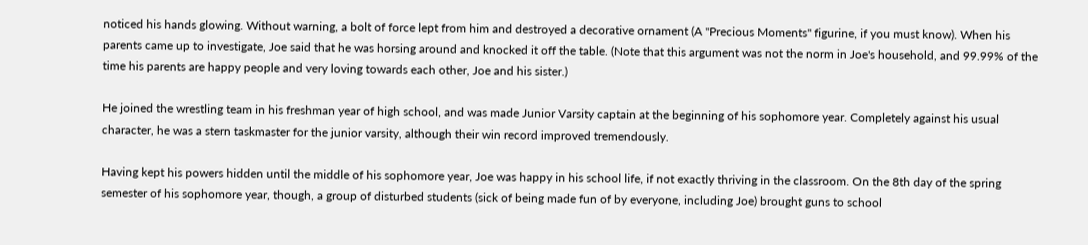noticed his hands glowing. Without warning, a bolt of force lept from him and destroyed a decorative ornament (A "Precious Moments" figurine, if you must know). When his parents came up to investigate, Joe said that he was horsing around and knocked it off the table. (Note that this argument was not the norm in Joe's household, and 99.99% of the time his parents are happy people and very loving towards each other, Joe and his sister.)

He joined the wrestling team in his freshman year of high school, and was made Junior Varsity captain at the beginning of his sophomore year. Completely against his usual character, he was a stern taskmaster for the junior varsity, although their win record improved tremendously.

Having kept his powers hidden until the middle of his sophomore year, Joe was happy in his school life, if not exactly thriving in the classroom. On the 8th day of the spring semester of his sophomore year, though, a group of disturbed students (sick of being made fun of by everyone, including Joe) brought guns to school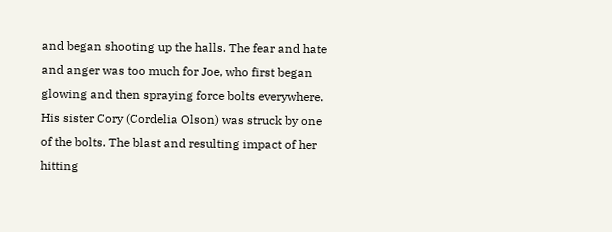and began shooting up the halls. The fear and hate and anger was too much for Joe, who first began glowing and then spraying force bolts everywhere. His sister Cory (Cordelia Olson) was struck by one of the bolts. The blast and resulting impact of her hitting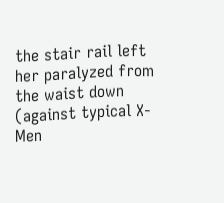the stair rail left her paralyzed from the waist down (against typical X-Men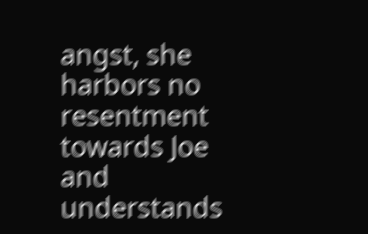angst, she harbors no resentment towards Joe and understands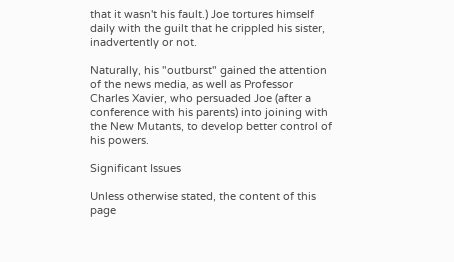that it wasn't his fault.) Joe tortures himself daily with the guilt that he crippled his sister, inadvertently or not.

Naturally, his "outburst" gained the attention of the news media, as well as Professor Charles Xavier, who persuaded Joe (after a conference with his parents) into joining with the New Mutants, to develop better control of his powers.

Significant Issues

Unless otherwise stated, the content of this page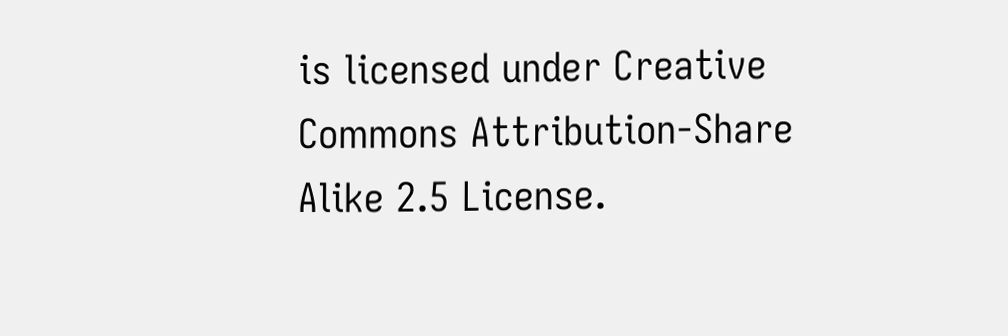is licensed under Creative Commons Attribution-Share Alike 2.5 License.